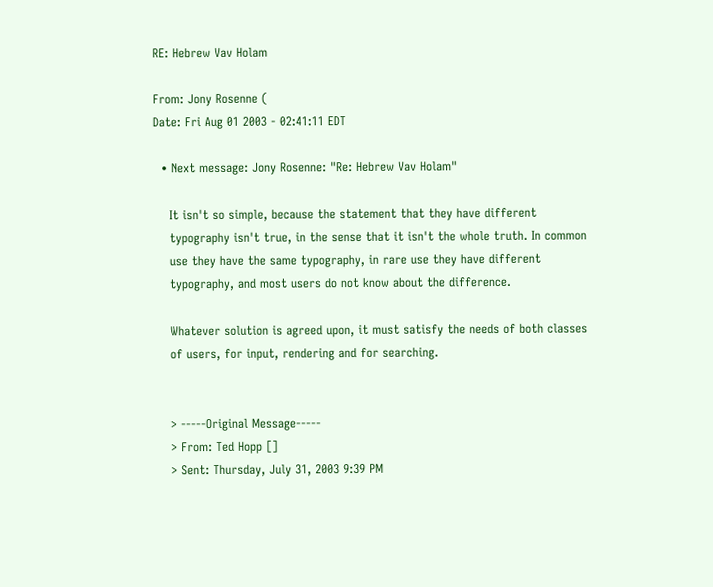RE: Hebrew Vav Holam

From: Jony Rosenne (
Date: Fri Aug 01 2003 - 02:41:11 EDT

  • Next message: Jony Rosenne: "Re: Hebrew Vav Holam"

    It isn't so simple, because the statement that they have different
    typography isn't true, in the sense that it isn't the whole truth. In common
    use they have the same typography, in rare use they have different
    typography, and most users do not know about the difference.

    Whatever solution is agreed upon, it must satisfy the needs of both classes
    of users, for input, rendering and for searching.


    > -----Original Message-----
    > From: Ted Hopp []
    > Sent: Thursday, July 31, 2003 9:39 PM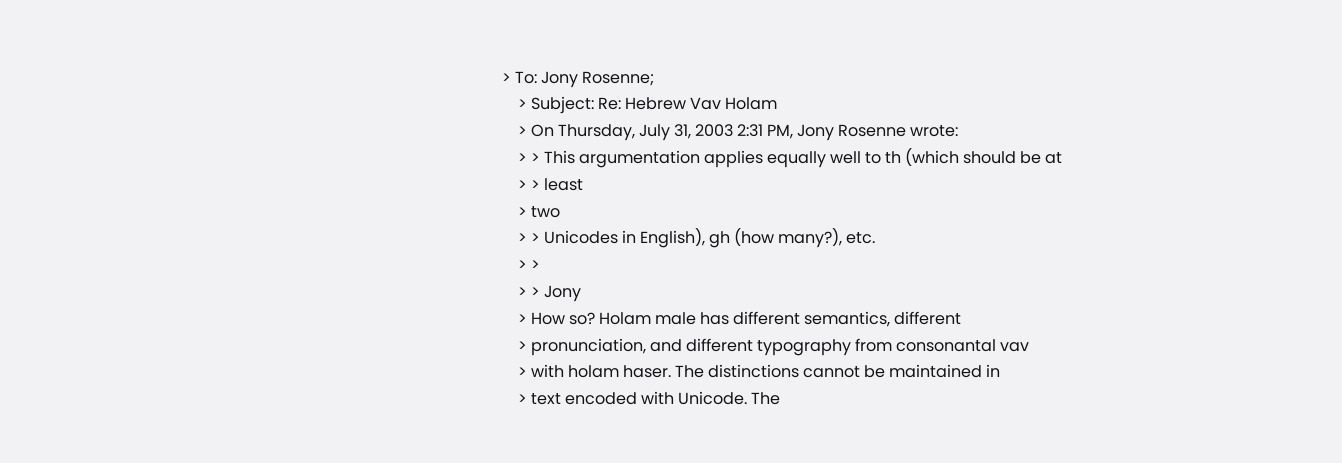> To: Jony Rosenne;
    > Subject: Re: Hebrew Vav Holam
    > On Thursday, July 31, 2003 2:31 PM, Jony Rosenne wrote:
    > > This argumentation applies equally well to th (which should be at
    > > least
    > two
    > > Unicodes in English), gh (how many?), etc.
    > >
    > > Jony
    > How so? Holam male has different semantics, different
    > pronunciation, and different typography from consonantal vav
    > with holam haser. The distinctions cannot be maintained in
    > text encoded with Unicode. The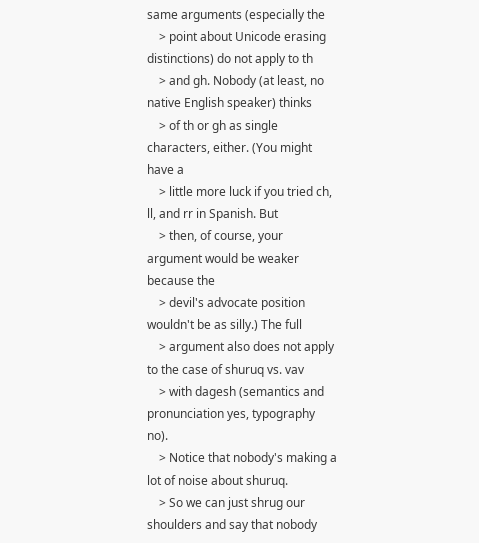same arguments (especially the
    > point about Unicode erasing distinctions) do not apply to th
    > and gh. Nobody (at least, no native English speaker) thinks
    > of th or gh as single characters, either. (You might have a
    > little more luck if you tried ch, ll, and rr in Spanish. But
    > then, of course, your argument would be weaker because the
    > devil's advocate position wouldn't be as silly.) The full
    > argument also does not apply to the case of shuruq vs. vav
    > with dagesh (semantics and pronunciation yes, typography no).
    > Notice that nobody's making a lot of noise about shuruq.
    > So we can just shrug our shoulders and say that nobody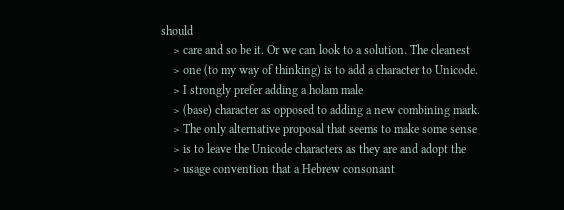should
    > care and so be it. Or we can look to a solution. The cleanest
    > one (to my way of thinking) is to add a character to Unicode.
    > I strongly prefer adding a holam male
    > (base) character as opposed to adding a new combining mark.
    > The only alternative proposal that seems to make some sense
    > is to leave the Unicode characters as they are and adopt the
    > usage convention that a Hebrew consonant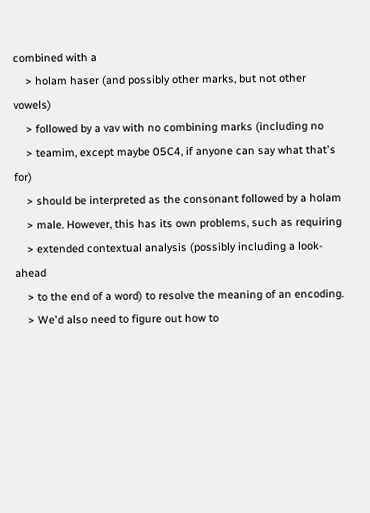combined with a
    > holam haser (and possibly other marks, but not other vowels)
    > followed by a vav with no combining marks (including no
    > teamim, except maybe 05C4, if anyone can say what that's for)
    > should be interpreted as the consonant followed by a holam
    > male. However, this has its own problems, such as requiring
    > extended contextual analysis (possibly including a look-ahead
    > to the end of a word) to resolve the meaning of an encoding.
    > We'd also need to figure out how to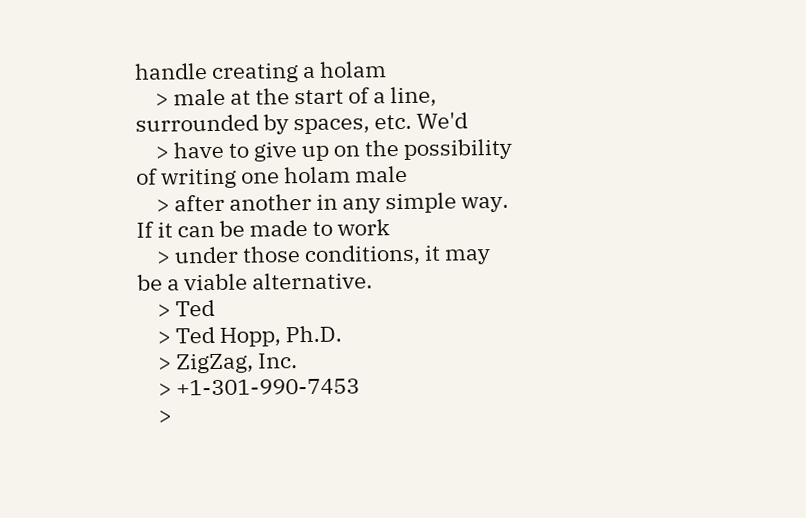handle creating a holam
    > male at the start of a line, surrounded by spaces, etc. We'd
    > have to give up on the possibility of writing one holam male
    > after another in any simple way. If it can be made to work
    > under those conditions, it may be a viable alternative.
    > Ted
    > Ted Hopp, Ph.D.
    > ZigZag, Inc.
    > +1-301-990-7453
    >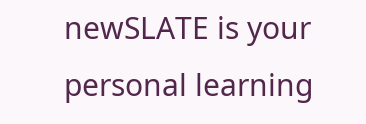newSLATE is your personal learning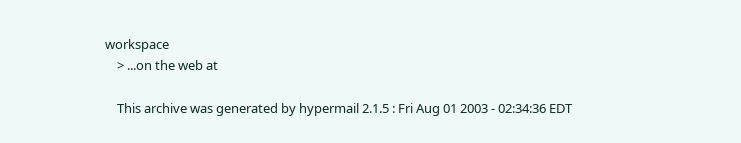workspace
    > ...on the web at

    This archive was generated by hypermail 2.1.5 : Fri Aug 01 2003 - 02:34:36 EDT